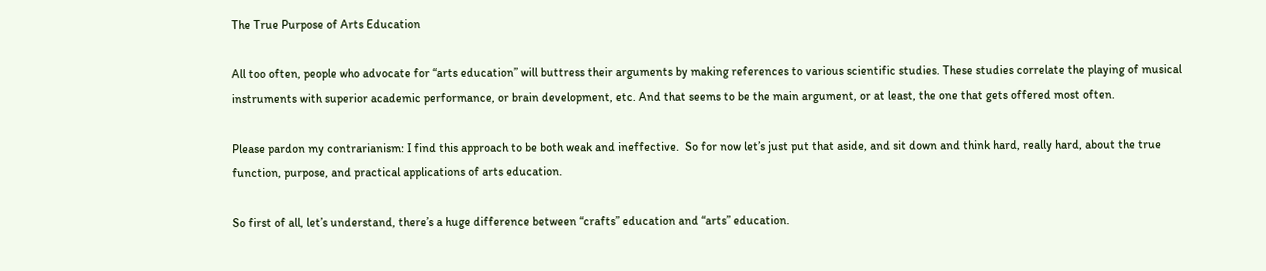The True Purpose of Arts Education

All too often, people who advocate for “arts education” will buttress their arguments by making references to various scientific studies. These studies correlate the playing of musical instruments with superior academic performance, or brain development, etc. And that seems to be the main argument, or at least, the one that gets offered most often.

Please pardon my contrarianism: I find this approach to be both weak and ineffective.  So for now let’s just put that aside, and sit down and think hard, really hard, about the true function, purpose, and practical applications of arts education.

So first of all, let’s understand, there’s a huge difference between “crafts” education and “arts” education.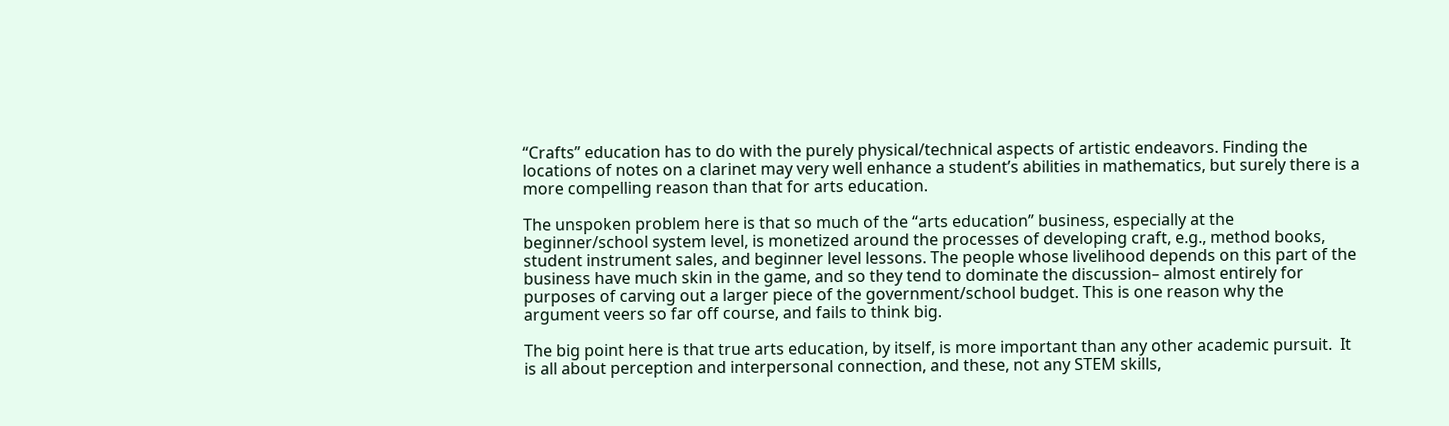“Crafts” education has to do with the purely physical/technical aspects of artistic endeavors. Finding the locations of notes on a clarinet may very well enhance a student’s abilities in mathematics, but surely there is a more compelling reason than that for arts education.

The unspoken problem here is that so much of the “arts education” business, especially at the beginner/school system level, is monetized around the processes of developing craft, e.g., method books, student instrument sales, and beginner level lessons. The people whose livelihood depends on this part of the business have much skin in the game, and so they tend to dominate the discussion– almost entirely for purposes of carving out a larger piece of the government/school budget. This is one reason why the argument veers so far off course, and fails to think big.

The big point here is that true arts education, by itself, is more important than any other academic pursuit.  It is all about perception and interpersonal connection, and these, not any STEM skills,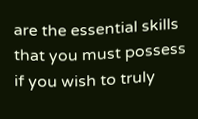are the essential skills that you must possess if you wish to truly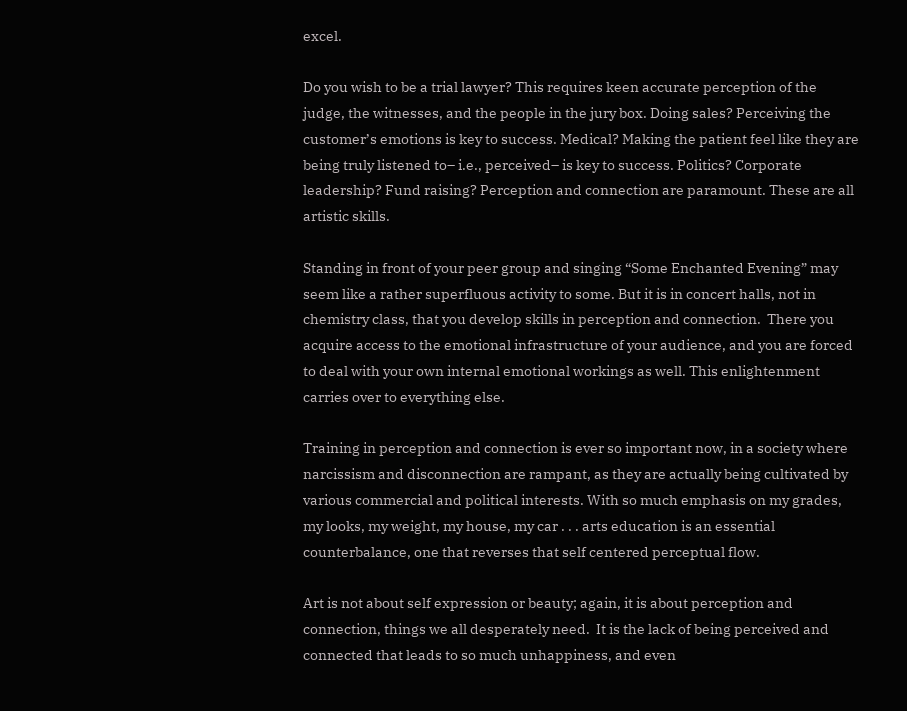excel.

Do you wish to be a trial lawyer? This requires keen accurate perception of the judge, the witnesses, and the people in the jury box. Doing sales? Perceiving the customer’s emotions is key to success. Medical? Making the patient feel like they are being truly listened to– i.e., perceived– is key to success. Politics? Corporate leadership? Fund raising? Perception and connection are paramount. These are all artistic skills.

Standing in front of your peer group and singing “Some Enchanted Evening” may seem like a rather superfluous activity to some. But it is in concert halls, not in chemistry class, that you develop skills in perception and connection.  There you acquire access to the emotional infrastructure of your audience, and you are forced to deal with your own internal emotional workings as well. This enlightenment carries over to everything else.

Training in perception and connection is ever so important now, in a society where narcissism and disconnection are rampant, as they are actually being cultivated by various commercial and political interests. With so much emphasis on my grades, my looks, my weight, my house, my car . . . arts education is an essential counterbalance, one that reverses that self centered perceptual flow.

Art is not about self expression or beauty; again, it is about perception and connection, things we all desperately need.  It is the lack of being perceived and connected that leads to so much unhappiness, and even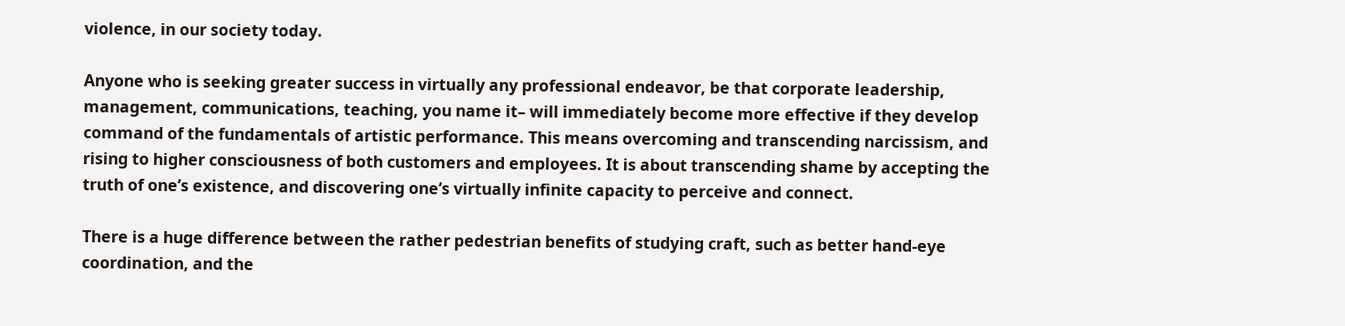violence, in our society today.

Anyone who is seeking greater success in virtually any professional endeavor, be that corporate leadership, management, communications, teaching, you name it– will immediately become more effective if they develop command of the fundamentals of artistic performance. This means overcoming and transcending narcissism, and rising to higher consciousness of both customers and employees. It is about transcending shame by accepting the truth of one’s existence, and discovering one’s virtually infinite capacity to perceive and connect.

There is a huge difference between the rather pedestrian benefits of studying craft, such as better hand-eye coordination, and the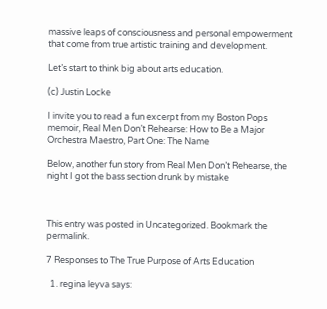massive leaps of consciousness and personal empowerment that come from true artistic training and development.

Let’s start to think big about arts education.

(c) Justin Locke

I invite you to read a fun excerpt from my Boston Pops memoir, Real Men Don’t Rehearse: How to Be a Major Orchestra Maestro, Part One: The Name

Below, another fun story from Real Men Don’t Rehearse, the night I got the bass section drunk by mistake



This entry was posted in Uncategorized. Bookmark the permalink.

7 Responses to The True Purpose of Arts Education

  1. regina leyva says: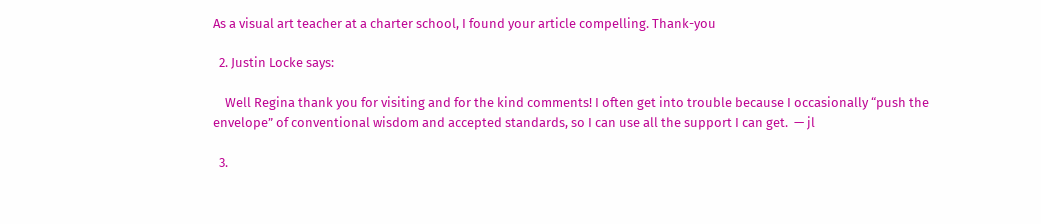As a visual art teacher at a charter school, I found your article compelling. Thank-you

  2. Justin Locke says:

    Well Regina thank you for visiting and for the kind comments! I often get into trouble because I occasionally “push the envelope” of conventional wisdom and accepted standards, so I can use all the support I can get.  — jl

  3.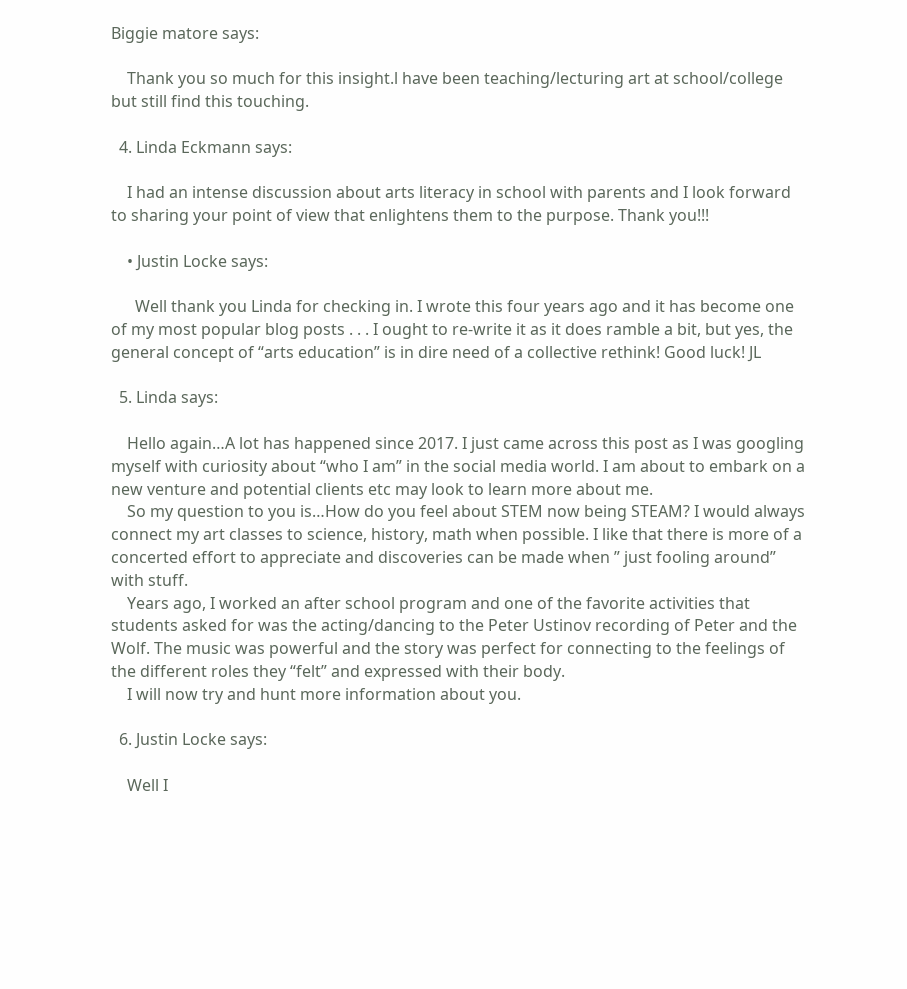Biggie matore says:

    Thank you so much for this insight.l have been teaching/lecturing art at school/college but still find this touching.

  4. Linda Eckmann says:

    I had an intense discussion about arts literacy in school with parents and I look forward to sharing your point of view that enlightens them to the purpose. Thank you!!!

    • Justin Locke says:

      Well thank you Linda for checking in. I wrote this four years ago and it has become one of my most popular blog posts . . . I ought to re-write it as it does ramble a bit, but yes, the general concept of “arts education” is in dire need of a collective rethink! Good luck! JL

  5. Linda says:

    Hello again…A lot has happened since 2017. I just came across this post as I was googling myself with curiosity about “who I am” in the social media world. I am about to embark on a new venture and potential clients etc may look to learn more about me.
    So my question to you is…How do you feel about STEM now being STEAM? I would always connect my art classes to science, history, math when possible. I like that there is more of a concerted effort to appreciate and discoveries can be made when ” just fooling around” with stuff.
    Years ago, I worked an after school program and one of the favorite activities that students asked for was the acting/dancing to the Peter Ustinov recording of Peter and the Wolf. The music was powerful and the story was perfect for connecting to the feelings of the different roles they “felt” and expressed with their body.
    I will now try and hunt more information about you.

  6. Justin Locke says:

    Well I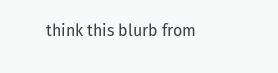think this blurb from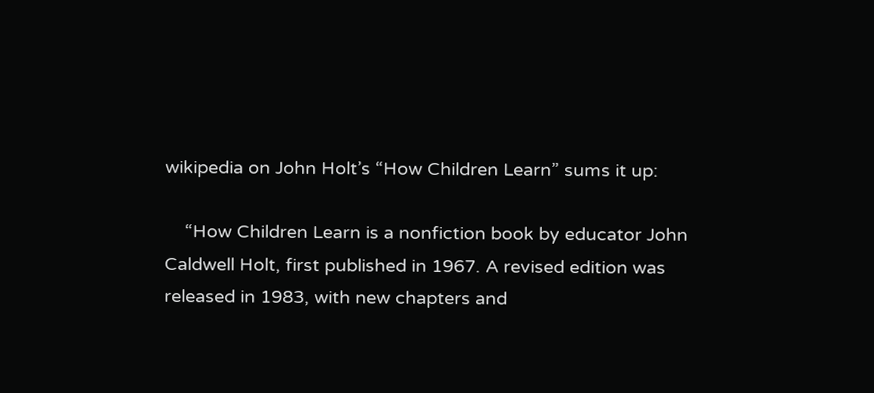wikipedia on John Holt’s “How Children Learn” sums it up:

    “How Children Learn is a nonfiction book by educator John Caldwell Holt, first published in 1967. A revised edition was released in 1983, with new chapters and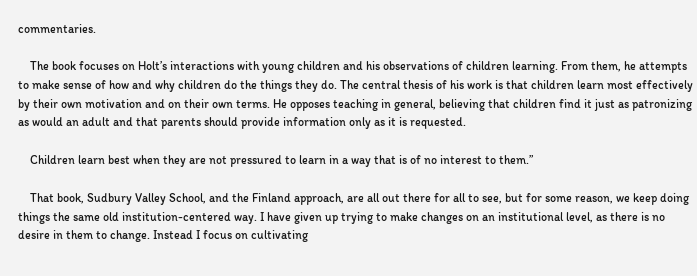commentaries.

    The book focuses on Holt’s interactions with young children and his observations of children learning. From them, he attempts to make sense of how and why children do the things they do. The central thesis of his work is that children learn most effectively by their own motivation and on their own terms. He opposes teaching in general, believing that children find it just as patronizing as would an adult and that parents should provide information only as it is requested.

    Children learn best when they are not pressured to learn in a way that is of no interest to them.”

    That book, Sudbury Valley School, and the Finland approach, are all out there for all to see, but for some reason, we keep doing things the same old institution-centered way. I have given up trying to make changes on an institutional level, as there is no desire in them to change. Instead I focus on cultivating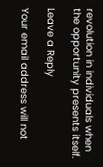revolution in individuals when the opportunity presents itself.

Leave a Reply

Your email address will not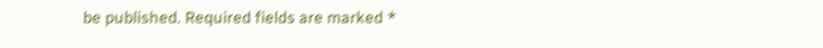be published. Required fields are marked *